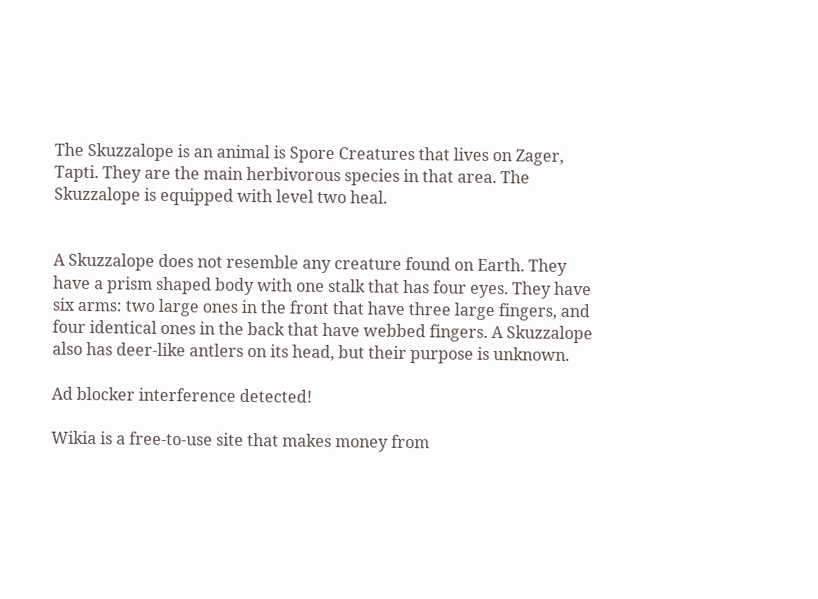The Skuzzalope is an animal is Spore Creatures that lives on Zager, Tapti. They are the main herbivorous species in that area. The Skuzzalope is equipped with level two heal.


A Skuzzalope does not resemble any creature found on Earth. They have a prism shaped body with one stalk that has four eyes. They have six arms: two large ones in the front that have three large fingers, and four identical ones in the back that have webbed fingers. A Skuzzalope also has deer-like antlers on its head, but their purpose is unknown.

Ad blocker interference detected!

Wikia is a free-to-use site that makes money from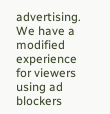advertising. We have a modified experience for viewers using ad blockers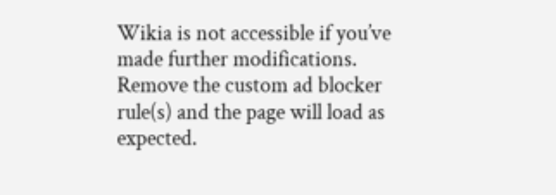Wikia is not accessible if you’ve made further modifications. Remove the custom ad blocker rule(s) and the page will load as expected.